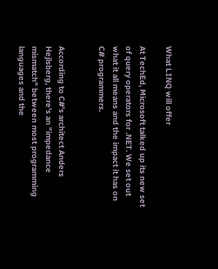What LINQ will offer

At TechEd, Microsoft talked up its new set of query operators for .NET. We set out what it all means and the impact it has on C# programmers.


According to C#’s architect Anders Hejlsberg, there's an "impedance mismatch" between most programming languages and the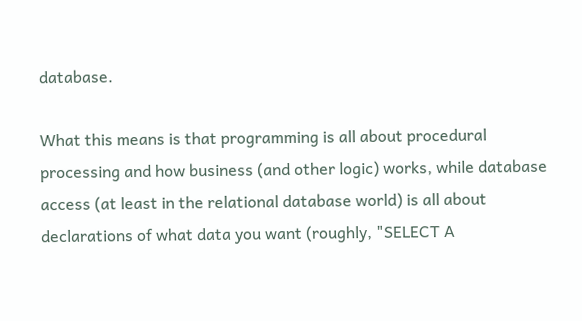database.

What this means is that programming is all about procedural processing and how business (and other logic) works, while database access (at least in the relational database world) is all about declarations of what data you want (roughly, "SELECT A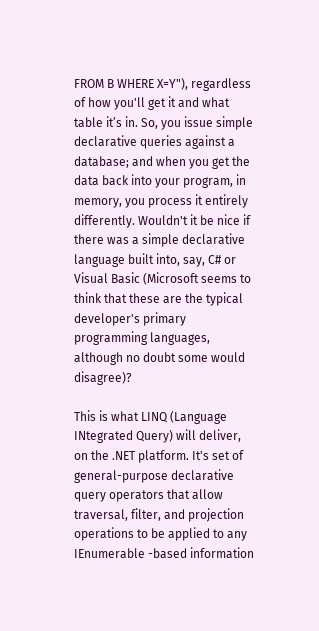FROM B WHERE X=Y"), regardless of how you'll get it and what table it’s in. So, you issue simple declarative queries against a database; and when you get the data back into your program, in memory, you process it entirely differently. Wouldn't it be nice if there was a simple declarative language built into, say, C# or Visual Basic (Microsoft seems to think that these are the typical developer's primary programming languages, although no doubt some would disagree)?

This is what LINQ (Language INtegrated Query) will deliver, on the .NET platform. It's set of general-purpose declarative query operators that allow traversal, filter, and projection operations to be applied to any IEnumerable -based information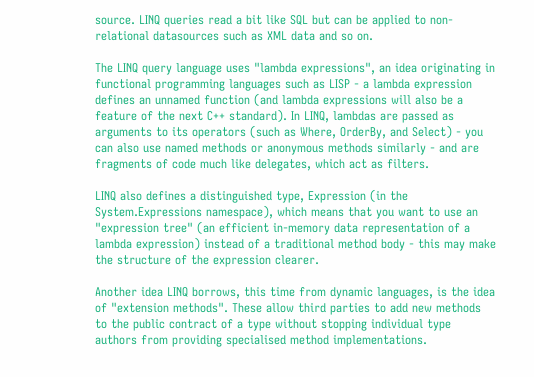source. LINQ queries read a bit like SQL but can be applied to non-relational datasources such as XML data and so on.

The LINQ query language uses "lambda expressions", an idea originating in functional programming languages such as LISP - a lambda expression defines an unnamed function (and lambda expressions will also be a feature of the next C++ standard). In LINQ, lambdas are passed as arguments to its operators (such as Where, OrderBy, and Select) - you can also use named methods or anonymous methods similarly - and are fragments of code much like delegates, which act as filters.

LINQ also defines a distinguished type, Expression (in the System.Expressions namespace), which means that you want to use an "expression tree" (an efficient in-memory data representation of a lambda expression) instead of a traditional method body - this may make the structure of the expression clearer.

Another idea LINQ borrows, this time from dynamic languages, is the idea of "extension methods". These allow third parties to add new methods to the public contract of a type without stopping individual type authors from providing specialised method implementations.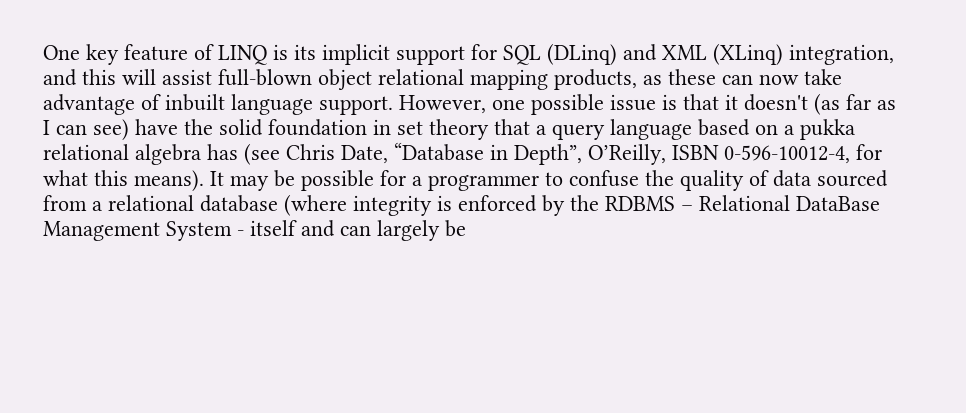One key feature of LINQ is its implicit support for SQL (DLinq) and XML (XLinq) integration, and this will assist full-blown object relational mapping products, as these can now take advantage of inbuilt language support. However, one possible issue is that it doesn't (as far as I can see) have the solid foundation in set theory that a query language based on a pukka relational algebra has (see Chris Date, “Database in Depth”, O’Reilly, ISBN 0-596-10012-4, for what this means). It may be possible for a programmer to confuse the quality of data sourced from a relational database (where integrity is enforced by the RDBMS – Relational DataBase Management System - itself and can largely be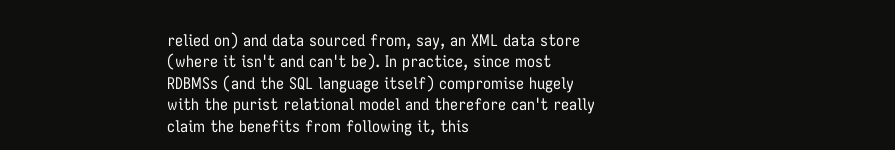relied on) and data sourced from, say, an XML data store (where it isn't and can't be). In practice, since most RDBMSs (and the SQL language itself) compromise hugely with the purist relational model and therefore can't really claim the benefits from following it, this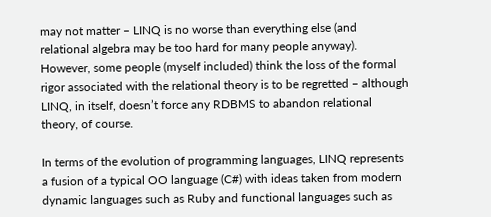may not matter – LINQ is no worse than everything else (and relational algebra may be too hard for many people anyway). However, some people (myself included) think the loss of the formal rigor associated with the relational theory is to be regretted – although LINQ, in itself, doesn’t force any RDBMS to abandon relational theory, of course.

In terms of the evolution of programming languages, LINQ represents a fusion of a typical OO language (C#) with ideas taken from modern dynamic languages such as Ruby and functional languages such as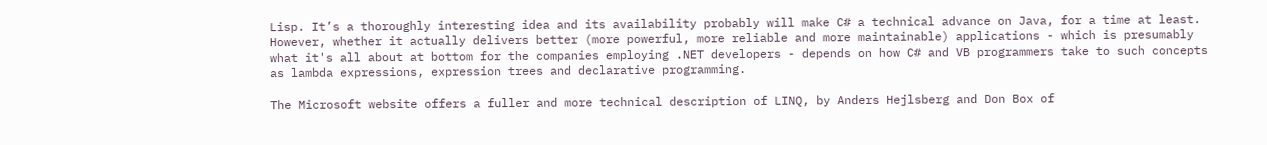Lisp. It’s a thoroughly interesting idea and its availability probably will make C# a technical advance on Java, for a time at least. However, whether it actually delivers better (more powerful, more reliable and more maintainable) applications - which is presumably what it's all about at bottom for the companies employing .NET developers - depends on how C# and VB programmers take to such concepts as lambda expressions, expression trees and declarative programming.

The Microsoft website offers a fuller and more technical description of LINQ, by Anders Hejlsberg and Don Box of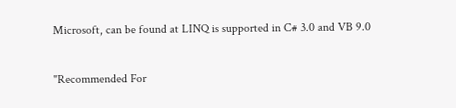Microsoft, can be found at LINQ is supported in C# 3.0 and VB 9.0

"Recommended For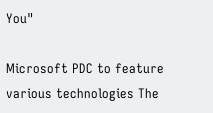You"

Microsoft PDC to feature various technologies The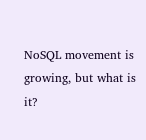NoSQL movement is growing, but what is it?